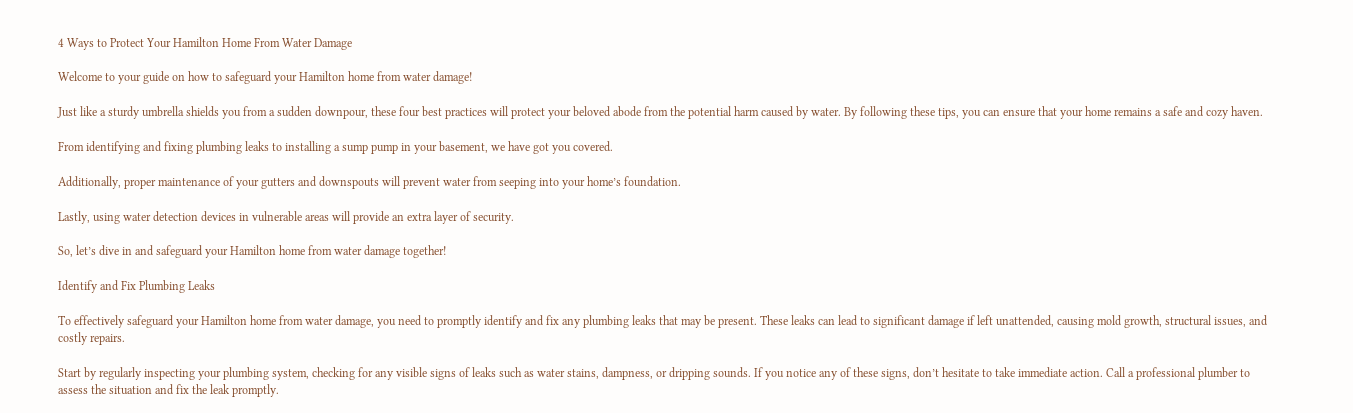4 Ways to Protect Your Hamilton Home From Water Damage

Welcome to your guide on how to safeguard your Hamilton home from water damage!

Just like a sturdy umbrella shields you from a sudden downpour, these four best practices will protect your beloved abode from the potential harm caused by water. By following these tips, you can ensure that your home remains a safe and cozy haven.

From identifying and fixing plumbing leaks to installing a sump pump in your basement, we have got you covered.

Additionally, proper maintenance of your gutters and downspouts will prevent water from seeping into your home’s foundation.

Lastly, using water detection devices in vulnerable areas will provide an extra layer of security.

So, let’s dive in and safeguard your Hamilton home from water damage together!

Identify and Fix Plumbing Leaks

To effectively safeguard your Hamilton home from water damage, you need to promptly identify and fix any plumbing leaks that may be present. These leaks can lead to significant damage if left unattended, causing mold growth, structural issues, and costly repairs.

Start by regularly inspecting your plumbing system, checking for any visible signs of leaks such as water stains, dampness, or dripping sounds. If you notice any of these signs, don’t hesitate to take immediate action. Call a professional plumber to assess the situation and fix the leak promptly.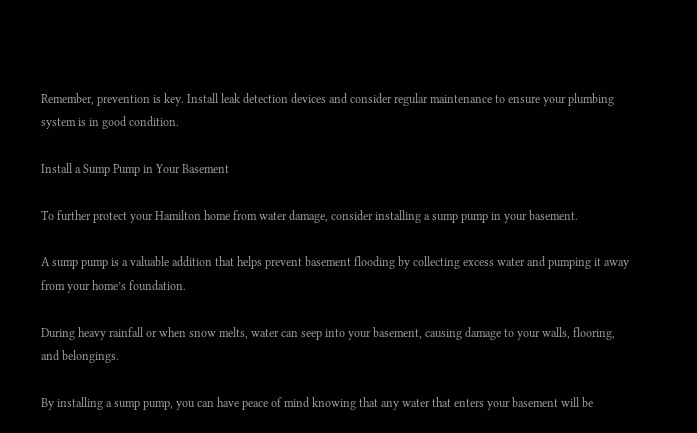Remember, prevention is key. Install leak detection devices and consider regular maintenance to ensure your plumbing system is in good condition.

Install a Sump Pump in Your Basement

To further protect your Hamilton home from water damage, consider installing a sump pump in your basement.

A sump pump is a valuable addition that helps prevent basement flooding by collecting excess water and pumping it away from your home’s foundation.

During heavy rainfall or when snow melts, water can seep into your basement, causing damage to your walls, flooring, and belongings.

By installing a sump pump, you can have peace of mind knowing that any water that enters your basement will be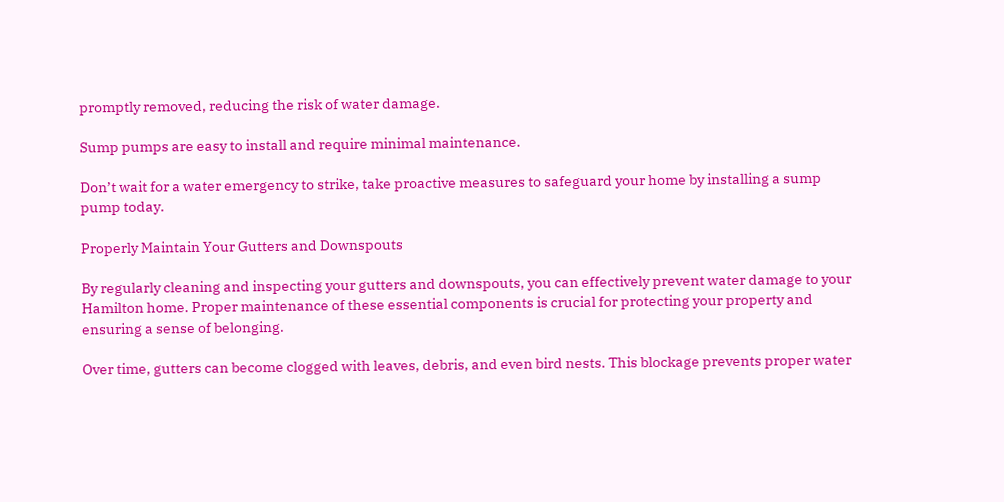promptly removed, reducing the risk of water damage.

Sump pumps are easy to install and require minimal maintenance.

Don’t wait for a water emergency to strike, take proactive measures to safeguard your home by installing a sump pump today.

Properly Maintain Your Gutters and Downspouts

By regularly cleaning and inspecting your gutters and downspouts, you can effectively prevent water damage to your Hamilton home. Proper maintenance of these essential components is crucial for protecting your property and ensuring a sense of belonging.

Over time, gutters can become clogged with leaves, debris, and even bird nests. This blockage prevents proper water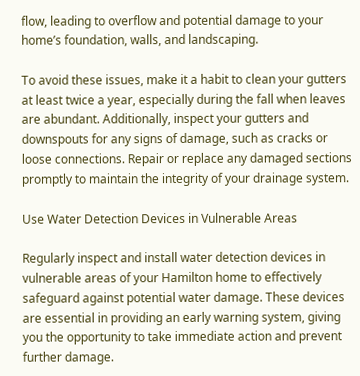flow, leading to overflow and potential damage to your home’s foundation, walls, and landscaping.

To avoid these issues, make it a habit to clean your gutters at least twice a year, especially during the fall when leaves are abundant. Additionally, inspect your gutters and downspouts for any signs of damage, such as cracks or loose connections. Repair or replace any damaged sections promptly to maintain the integrity of your drainage system.

Use Water Detection Devices in Vulnerable Areas

Regularly inspect and install water detection devices in vulnerable areas of your Hamilton home to effectively safeguard against potential water damage. These devices are essential in providing an early warning system, giving you the opportunity to take immediate action and prevent further damage.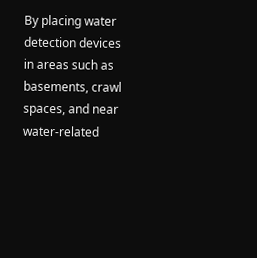By placing water detection devices in areas such as basements, crawl spaces, and near water-related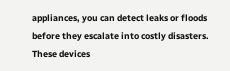appliances, you can detect leaks or floods before they escalate into costly disasters. These devices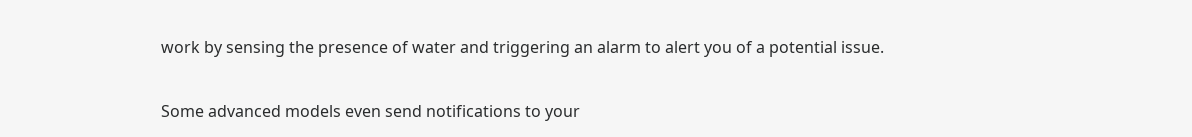work by sensing the presence of water and triggering an alarm to alert you of a potential issue.

Some advanced models even send notifications to your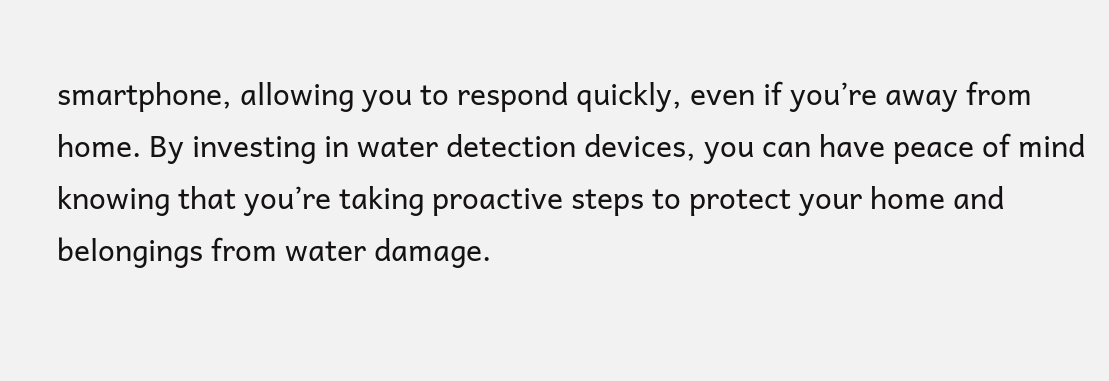smartphone, allowing you to respond quickly, even if you’re away from home. By investing in water detection devices, you can have peace of mind knowing that you’re taking proactive steps to protect your home and belongings from water damage.